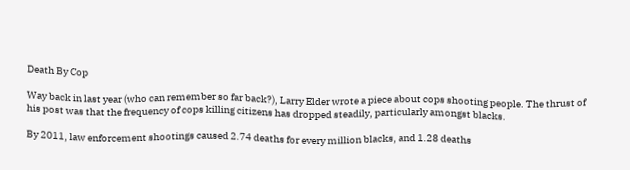Death By Cop

Way back in last year (who can remember so far back?), Larry Elder wrote a piece about cops shooting people. The thrust of his post was that the frequency of cops killing citizens has dropped steadily, particularly amongst blacks.

By 2011, law enforcement shootings caused 2.74 deaths for every million blacks, and 1.28 deaths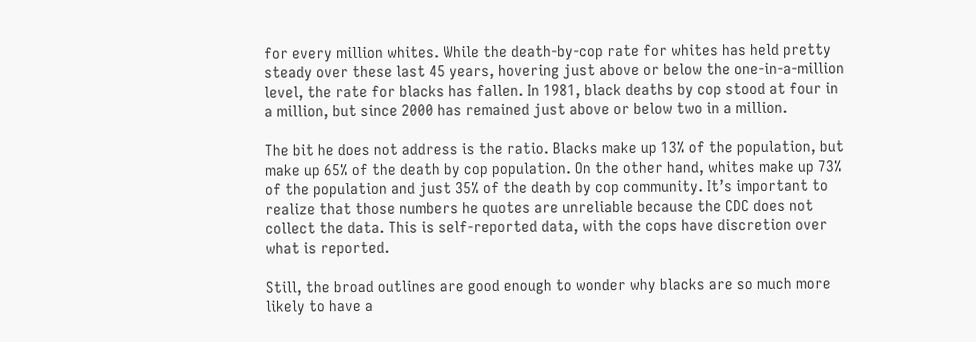for every million whites. While the death-by-cop rate for whites has held pretty steady over these last 45 years, hovering just above or below the one-in-a-million level, the rate for blacks has fallen. In 1981, black deaths by cop stood at four in a million, but since 2000 has remained just above or below two in a million.

The bit he does not address is the ratio. Blacks make up 13% of the population, but make up 65% of the death by cop population. On the other hand, whites make up 73% of the population and just 35% of the death by cop community. It’s important to realize that those numbers he quotes are unreliable because the CDC does not collect the data. This is self-reported data, with the cops have discretion over what is reported.

Still, the broad outlines are good enough to wonder why blacks are so much more likely to have a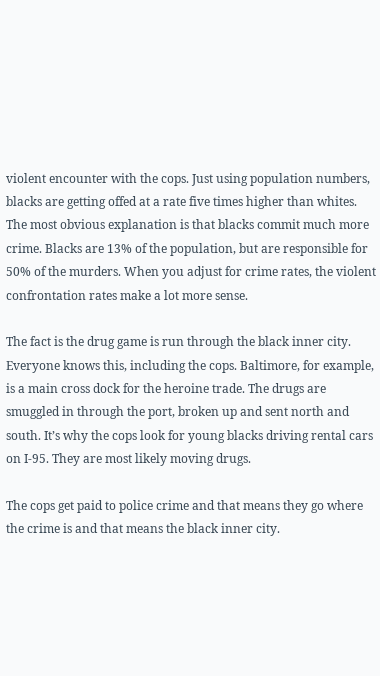violent encounter with the cops. Just using population numbers, blacks are getting offed at a rate five times higher than whites. The most obvious explanation is that blacks commit much more crime. Blacks are 13% of the population, but are responsible for 50% of the murders. When you adjust for crime rates, the violent confrontation rates make a lot more sense.

The fact is the drug game is run through the black inner city. Everyone knows this, including the cops. Baltimore, for example, is a main cross dock for the heroine trade. The drugs are smuggled in through the port, broken up and sent north and south. It’s why the cops look for young blacks driving rental cars on I-95. They are most likely moving drugs.

The cops get paid to police crime and that means they go where the crime is and that means the black inner city.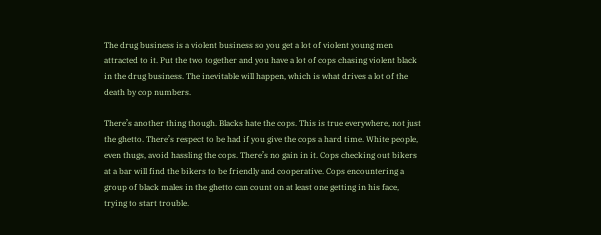The drug business is a violent business so you get a lot of violent young men attracted to it. Put the two together and you have a lot of cops chasing violent black in the drug business. The inevitable will happen, which is what drives a lot of the death by cop numbers.

There’s another thing though. Blacks hate the cops. This is true everywhere, not just the ghetto. There’s respect to be had if you give the cops a hard time. White people, even thugs, avoid hassling the cops. There’s no gain in it. Cops checking out bikers at a bar will find the bikers to be friendly and cooperative. Cops encountering a group of black males in the ghetto can count on at least one getting in his face, trying to start trouble.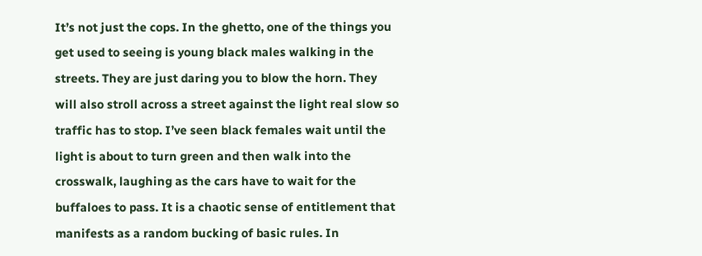It’s not just the cops. In the ghetto, one of the things you get used to seeing is young black males walking in the streets. They are just daring you to blow the horn. They will also stroll across a street against the light real slow so traffic has to stop. I’ve seen black females wait until the light is about to turn green and then walk into the crosswalk, laughing as the cars have to wait for the buffaloes to pass. It is a chaotic sense of entitlement that manifests as a random bucking of basic rules. In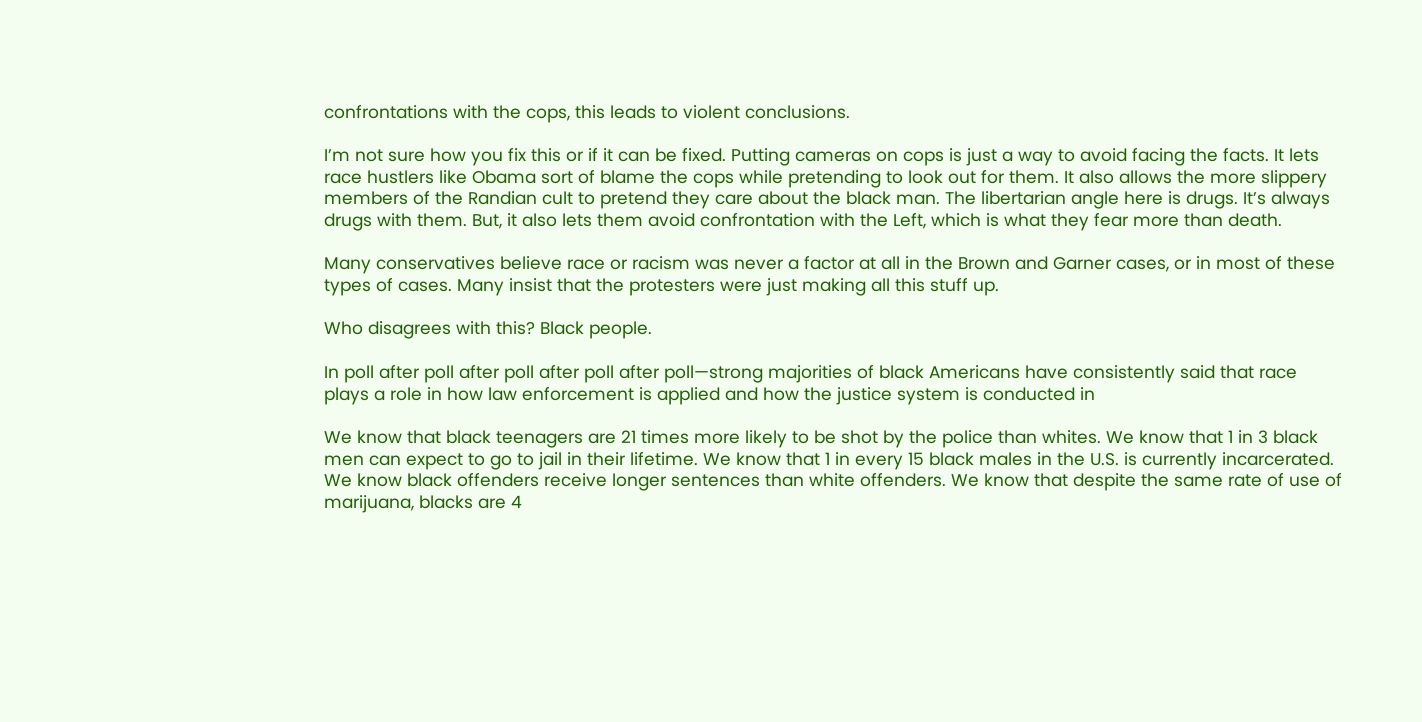confrontations with the cops, this leads to violent conclusions.

I’m not sure how you fix this or if it can be fixed. Putting cameras on cops is just a way to avoid facing the facts. It lets race hustlers like Obama sort of blame the cops while pretending to look out for them. It also allows the more slippery members of the Randian cult to pretend they care about the black man. The libertarian angle here is drugs. It’s always drugs with them. But, it also lets them avoid confrontation with the Left, which is what they fear more than death.

Many conservatives believe race or racism was never a factor at all in the Brown and Garner cases, or in most of these types of cases. Many insist that the protesters were just making all this stuff up.

Who disagrees with this? Black people.

In poll after poll after poll after poll after poll—strong majorities of black Americans have consistently said that race plays a role in how law enforcement is applied and how the justice system is conducted in

We know that black teenagers are 21 times more likely to be shot by the police than whites. We know that 1 in 3 black men can expect to go to jail in their lifetime. We know that 1 in every 15 black males in the U.S. is currently incarcerated. We know black offenders receive longer sentences than white offenders. We know that despite the same rate of use of marijuana, blacks are 4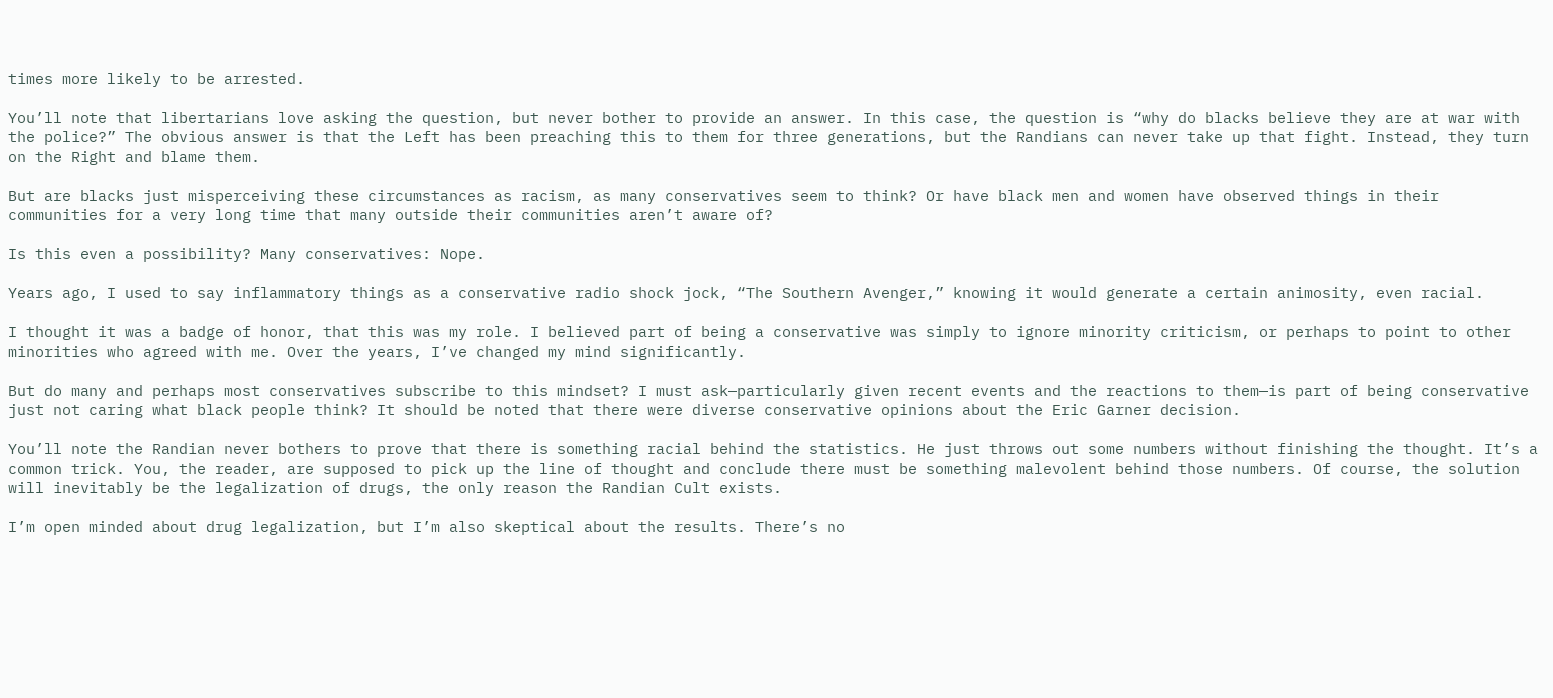times more likely to be arrested.

You’ll note that libertarians love asking the question, but never bother to provide an answer. In this case, the question is “why do blacks believe they are at war with the police?” The obvious answer is that the Left has been preaching this to them for three generations, but the Randians can never take up that fight. Instead, they turn on the Right and blame them.

But are blacks just misperceiving these circumstances as racism, as many conservatives seem to think? Or have black men and women have observed things in their communities for a very long time that many outside their communities aren’t aware of?

Is this even a possibility? Many conservatives: Nope.

Years ago, I used to say inflammatory things as a conservative radio shock jock, “The Southern Avenger,” knowing it would generate a certain animosity, even racial.

I thought it was a badge of honor, that this was my role. I believed part of being a conservative was simply to ignore minority criticism, or perhaps to point to other minorities who agreed with me. Over the years, I’ve changed my mind significantly.

But do many and perhaps most conservatives subscribe to this mindset? I must ask—particularly given recent events and the reactions to them—is part of being conservative just not caring what black people think? It should be noted that there were diverse conservative opinions about the Eric Garner decision.

You’ll note the Randian never bothers to prove that there is something racial behind the statistics. He just throws out some numbers without finishing the thought. It’s a common trick. You, the reader, are supposed to pick up the line of thought and conclude there must be something malevolent behind those numbers. Of course, the solution will inevitably be the legalization of drugs, the only reason the Randian Cult exists.

I’m open minded about drug legalization, but I’m also skeptical about the results. There’s no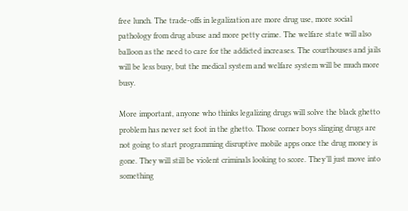free lunch. The trade-offs in legalization are more drug use, more social pathology from drug abuse and more petty crime. The welfare state will also balloon as the need to care for the addicted increases. The courthouses and jails will be less busy, but the medical system and welfare system will be much more busy.

More important, anyone who thinks legalizing drugs will solve the black ghetto problem has never set foot in the ghetto. Those corner boys slinging drugs are not going to start programming disruptive mobile apps once the drug money is gone. They will still be violent criminals looking to score. They’ll just move into something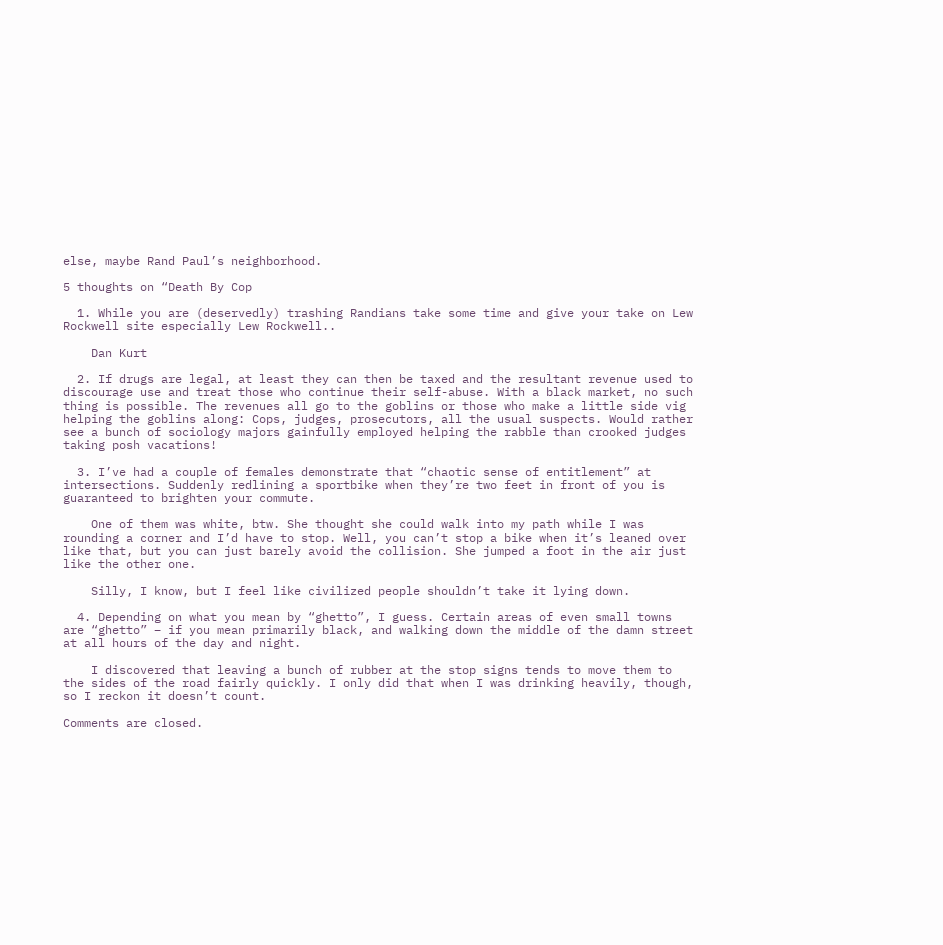else, maybe Rand Paul’s neighborhood.

5 thoughts on “Death By Cop

  1. While you are (deservedly) trashing Randians take some time and give your take on Lew Rockwell site especially Lew Rockwell..

    Dan Kurt

  2. If drugs are legal, at least they can then be taxed and the resultant revenue used to discourage use and treat those who continue their self-abuse. With a black market, no such thing is possible. The revenues all go to the goblins or those who make a little side vig helping the goblins along: Cops, judges, prosecutors, all the usual suspects. Would rather see a bunch of sociology majors gainfully employed helping the rabble than crooked judges taking posh vacations!

  3. I’ve had a couple of females demonstrate that “chaotic sense of entitlement” at intersections. Suddenly redlining a sportbike when they’re two feet in front of you is guaranteed to brighten your commute.

    One of them was white, btw. She thought she could walk into my path while I was rounding a corner and I’d have to stop. Well, you can’t stop a bike when it’s leaned over like that, but you can just barely avoid the collision. She jumped a foot in the air just like the other one.

    Silly, I know, but I feel like civilized people shouldn’t take it lying down.

  4. Depending on what you mean by “ghetto”, I guess. Certain areas of even small towns are “ghetto” – if you mean primarily black, and walking down the middle of the damn street at all hours of the day and night.

    I discovered that leaving a bunch of rubber at the stop signs tends to move them to the sides of the road fairly quickly. I only did that when I was drinking heavily, though, so I reckon it doesn’t count.

Comments are closed.